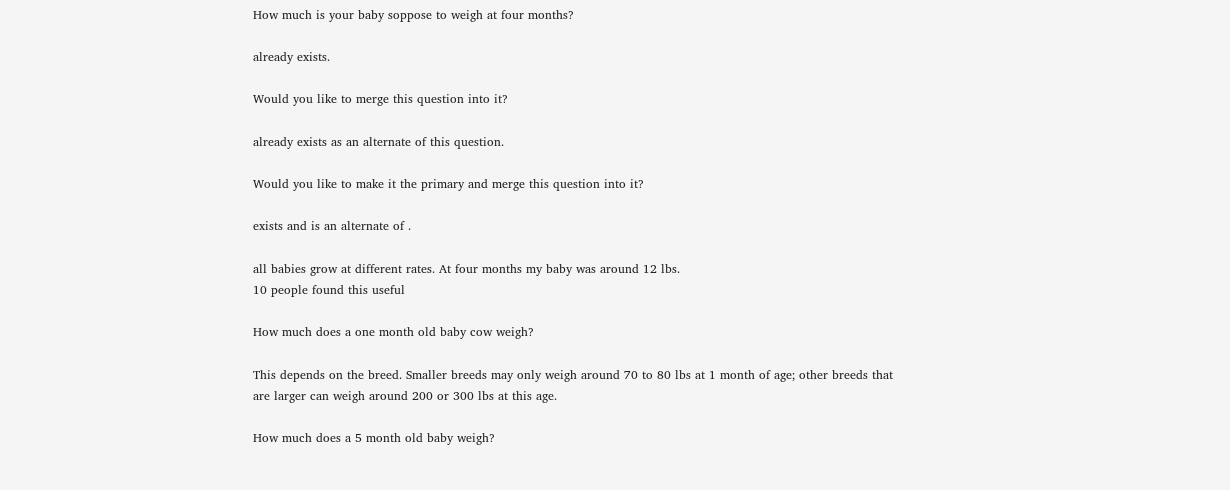How much is your baby soppose to weigh at four months?

already exists.

Would you like to merge this question into it?

already exists as an alternate of this question.

Would you like to make it the primary and merge this question into it?

exists and is an alternate of .

all babies grow at different rates. At four months my baby was around 12 lbs.
10 people found this useful

How much does a one month old baby cow weigh?

This depends on the breed. Smaller breeds may only weigh around 70 to 80 lbs at 1 month of age; other breeds that are larger can weigh around 200 or 300 lbs at this age.

How much does a 5 month old baby weigh?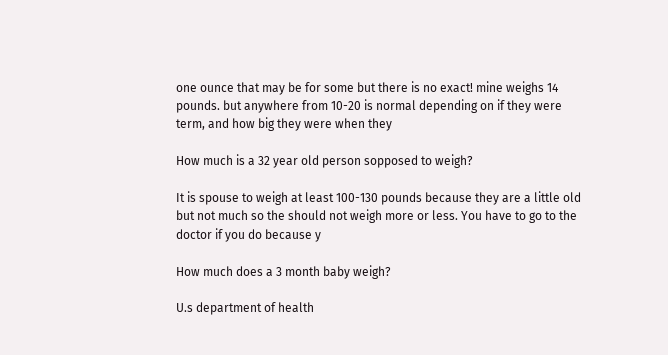one ounce that may be for some but there is no exact! mine weighs 14 pounds. but anywhere from 10-20 is normal depending on if they were term, and how big they were when they

How much is a 32 year old person sopposed to weigh?

It is spouse to weigh at least 100-130 pounds because they are a little old but not much so the should not weigh more or less. You have to go to the doctor if you do because y

How much does a 3 month baby weigh?

U.s department of health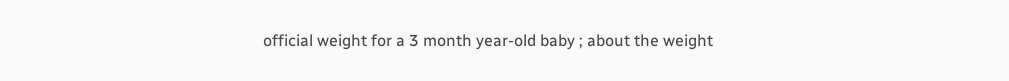official weight for a 3 month year-old baby ; about the weight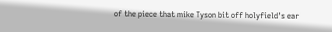of the piece that mike Tyson bit off holyfield's ear